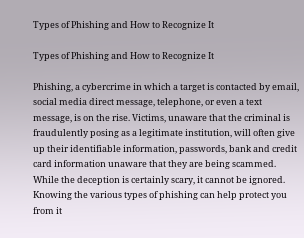Types of Phishing and How to Recognize It

Types of Phishing and How to Recognize It

Phishing, a cybercrime in which a target is contacted by email, social media direct message, telephone, or even a text message, is on the rise. Victims, unaware that the criminal is fraudulently posing as a legitimate institution, will often give up their identifiable information, passwords, bank and credit card information unaware that they are being scammed. While the deception is certainly scary, it cannot be ignored. Knowing the various types of phishing can help protect you from it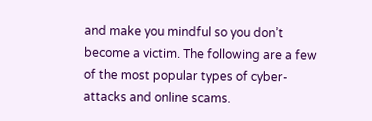and make you mindful so you don’t become a victim. The following are a few of the most popular types of cyber-attacks and online scams.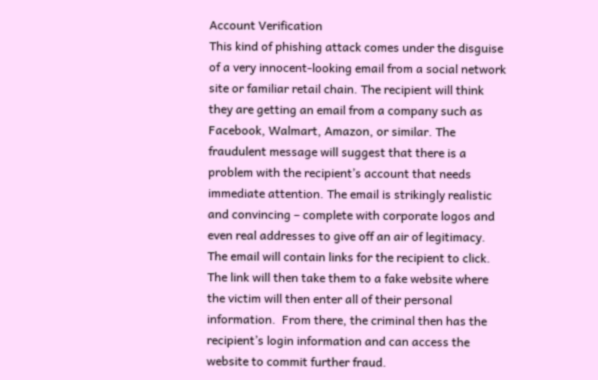Account Verification
This kind of phishing attack comes under the disguise of a very innocent-looking email from a social network site or familiar retail chain. The recipient will think they are getting an email from a company such as Facebook, Walmart, Amazon, or similar. The fraudulent message will suggest that there is a problem with the recipient’s account that needs immediate attention. The email is strikingly realistic and convincing – complete with corporate logos and even real addresses to give off an air of legitimacy. The email will contain links for the recipient to click. The link will then take them to a fake website where the victim will then enter all of their personal information.  From there, the criminal then has the recipient’s login information and can access the website to commit further fraud.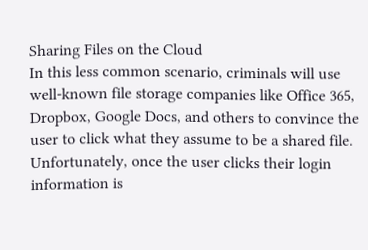Sharing Files on the Cloud
In this less common scenario, criminals will use well-known file storage companies like Office 365, Dropbox, Google Docs, and others to convince the user to click what they assume to be a shared file. Unfortunately, once the user clicks their login information is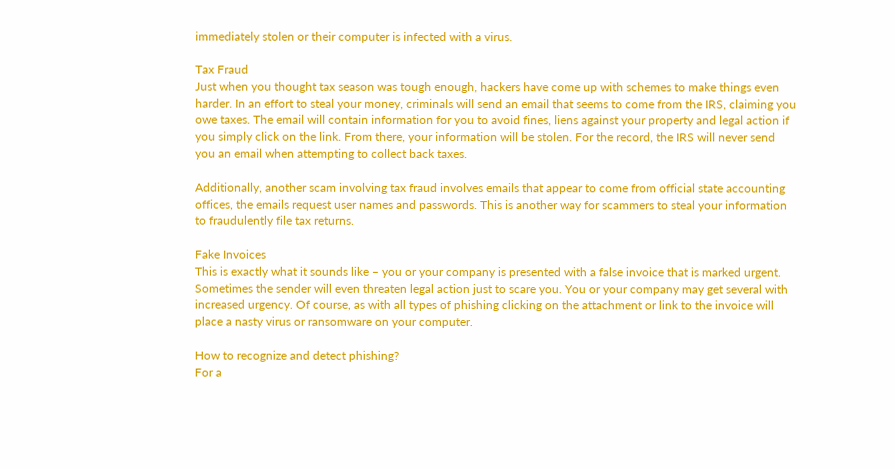immediately stolen or their computer is infected with a virus.

Tax Fraud
Just when you thought tax season was tough enough, hackers have come up with schemes to make things even harder. In an effort to steal your money, criminals will send an email that seems to come from the IRS, claiming you owe taxes. The email will contain information for you to avoid fines, liens against your property and legal action if you simply click on the link. From there, your information will be stolen. For the record, the IRS will never send you an email when attempting to collect back taxes.

Additionally, another scam involving tax fraud involves emails that appear to come from official state accounting offices, the emails request user names and passwords. This is another way for scammers to steal your information to fraudulently file tax returns.

Fake Invoices
This is exactly what it sounds like – you or your company is presented with a false invoice that is marked urgent. Sometimes the sender will even threaten legal action just to scare you. You or your company may get several with increased urgency. Of course, as with all types of phishing clicking on the attachment or link to the invoice will place a nasty virus or ransomware on your computer.

How to recognize and detect phishing?
For a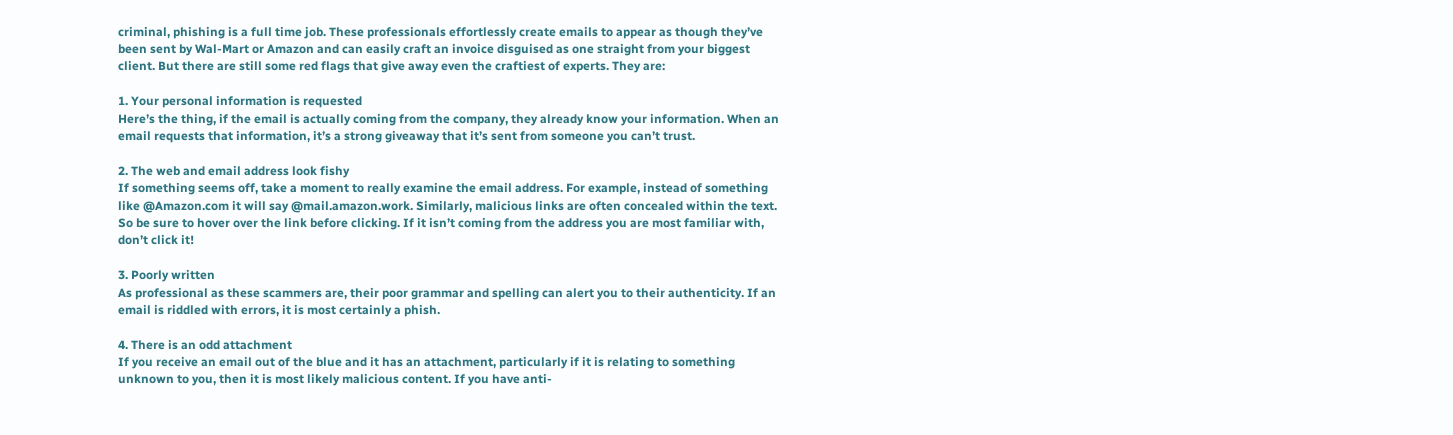criminal, phishing is a full time job. These professionals effortlessly create emails to appear as though they’ve been sent by Wal-Mart or Amazon and can easily craft an invoice disguised as one straight from your biggest client. But there are still some red flags that give away even the craftiest of experts. They are:

1. Your personal information is requested
Here’s the thing, if the email is actually coming from the company, they already know your information. When an email requests that information, it’s a strong giveaway that it’s sent from someone you can’t trust.

2. The web and email address look fishy
If something seems off, take a moment to really examine the email address. For example, instead of something like @Amazon.com it will say @mail.amazon.work. Similarly, malicious links are often concealed within the text. So be sure to hover over the link before clicking. If it isn’t coming from the address you are most familiar with, don’t click it!

3. Poorly written
As professional as these scammers are, their poor grammar and spelling can alert you to their authenticity. If an email is riddled with errors, it is most certainly a phish.

4. There is an odd attachment
If you receive an email out of the blue and it has an attachment, particularly if it is relating to something unknown to you, then it is most likely malicious content. If you have anti-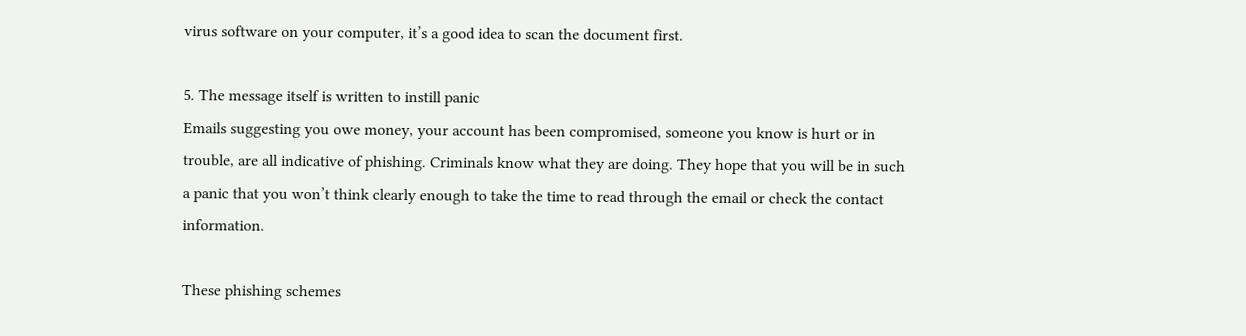virus software on your computer, it’s a good idea to scan the document first.

5. The message itself is written to instill panic
Emails suggesting you owe money, your account has been compromised, someone you know is hurt or in trouble, are all indicative of phishing. Criminals know what they are doing. They hope that you will be in such a panic that you won’t think clearly enough to take the time to read through the email or check the contact information.

These phishing schemes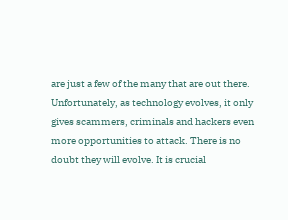are just a few of the many that are out there. Unfortunately, as technology evolves, it only gives scammers, criminals and hackers even more opportunities to attack. There is no doubt they will evolve. It is crucial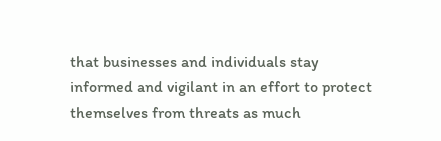that businesses and individuals stay informed and vigilant in an effort to protect themselves from threats as much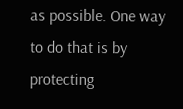as possible. One way to do that is by protecting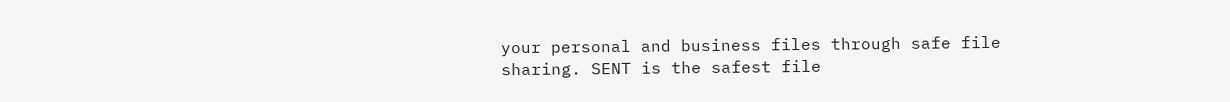your personal and business files through safe file sharing. SENT is the safest file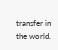transfer in the world.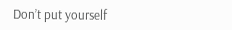Don’t put yourself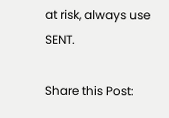at risk, always use SENT.

Share this Post: